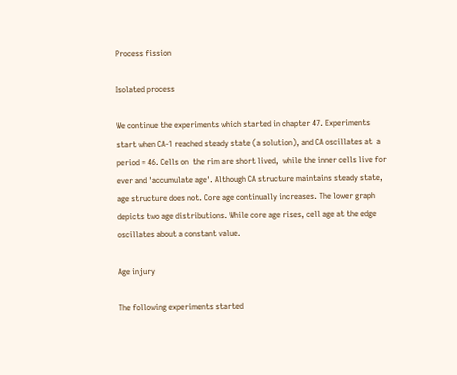Process fission

Isolated process

We continue the experiments which started in chapter 47. Experiments start when CA-1 reached steady state (a solution), and CA oscillates at  a period = 46. Cells on  the rim are short lived,  while the inner cells live for ever and 'accumulate age'. Although CA structure maintains steady state, age structure does not. Core age continually increases. The lower graph depicts two age distributions. While core age rises, cell age at the edge oscillates about a constant value.

Age injury

The following experiments started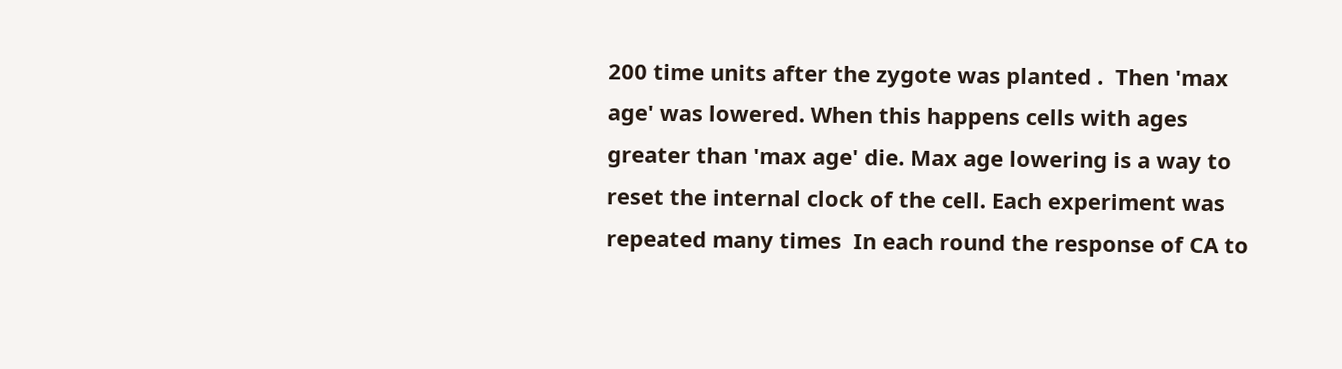200 time units after the zygote was planted .  Then 'max age' was lowered. When this happens cells with ages greater than 'max age' die. Max age lowering is a way to reset the internal clock of the cell. Each experiment was repeated many times  In each round the response of CA to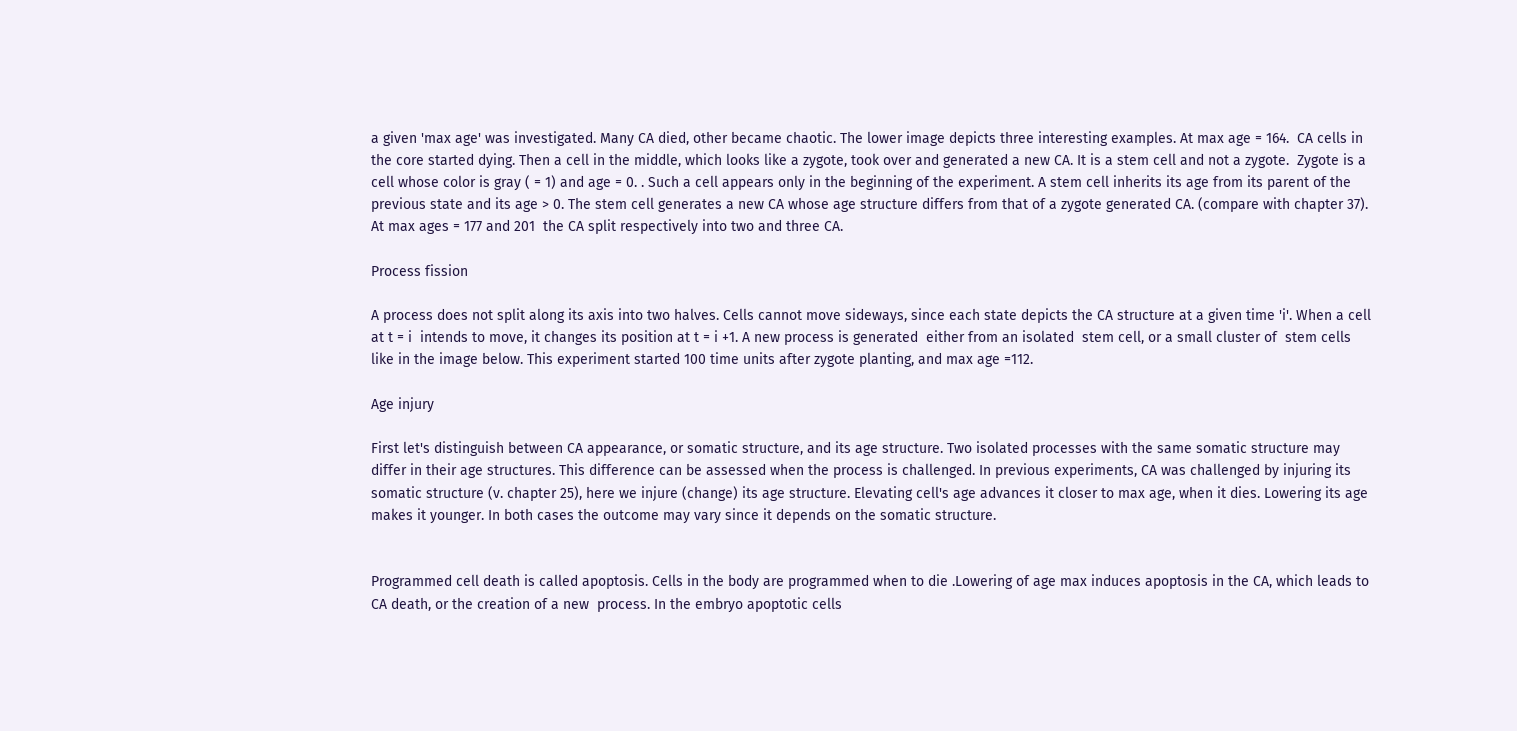a given 'max age' was investigated. Many CA died, other became chaotic. The lower image depicts three interesting examples. At max age = 164.  CA cells in the core started dying. Then a cell in the middle, which looks like a zygote, took over and generated a new CA. It is a stem cell and not a zygote.  Zygote is a cell whose color is gray ( = 1) and age = 0. . Such a cell appears only in the beginning of the experiment. A stem cell inherits its age from its parent of the previous state and its age > 0. The stem cell generates a new CA whose age structure differs from that of a zygote generated CA. (compare with chapter 37).  At max ages = 177 and 201  the CA split respectively into two and three CA.

Process fission

A process does not split along its axis into two halves. Cells cannot move sideways, since each state depicts the CA structure at a given time 'i'. When a cell at t = i  intends to move, it changes its position at t = i +1. A new process is generated  either from an isolated  stem cell, or a small cluster of  stem cells like in the image below. This experiment started 100 time units after zygote planting, and max age =112.

Age injury

First let's distinguish between CA appearance, or somatic structure, and its age structure. Two isolated processes with the same somatic structure may differ in their age structures. This difference can be assessed when the process is challenged. In previous experiments, CA was challenged by injuring its somatic structure (v. chapter 25), here we injure (change) its age structure. Elevating cell's age advances it closer to max age, when it dies. Lowering its age makes it younger. In both cases the outcome may vary since it depends on the somatic structure.


Programmed cell death is called apoptosis. Cells in the body are programmed when to die .Lowering of age max induces apoptosis in the CA, which leads to CA death, or the creation of a new  process. In the embryo apoptotic cells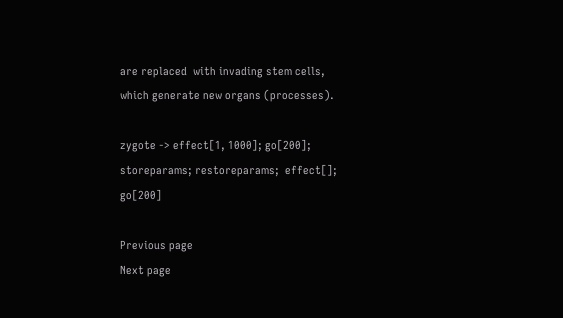are replaced  with invading stem cells, which generate new organs (processes).

zygote -> effect[1, 1000]; go[200];  storeparams; restoreparams;  effect[]; go[200]

Previous page
Next page